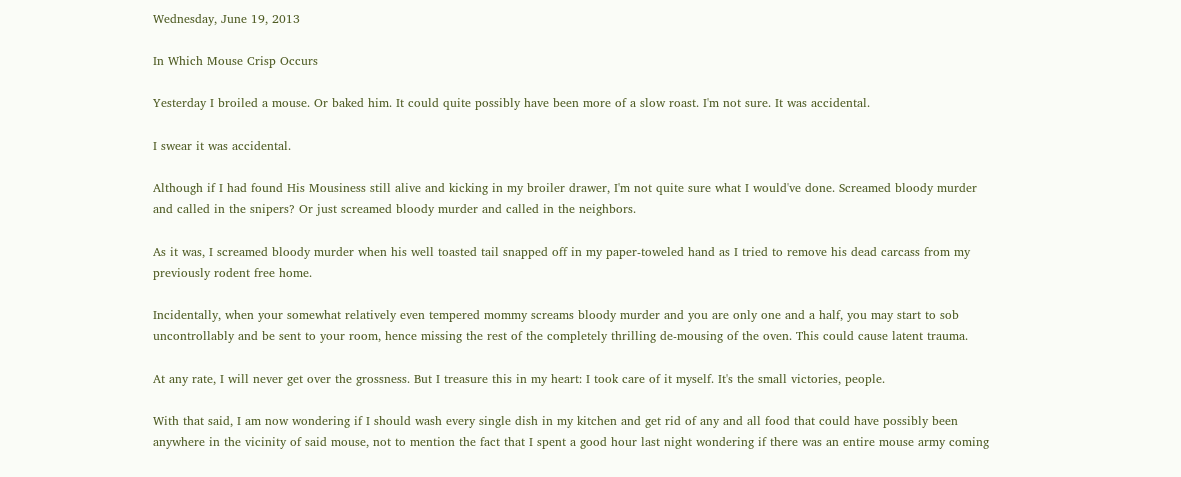Wednesday, June 19, 2013

In Which Mouse Crisp Occurs

Yesterday I broiled a mouse. Or baked him. It could quite possibly have been more of a slow roast. I'm not sure. It was accidental.

I swear it was accidental.

Although if I had found His Mousiness still alive and kicking in my broiler drawer, I'm not quite sure what I would've done. Screamed bloody murder and called in the snipers? Or just screamed bloody murder and called in the neighbors.

As it was, I screamed bloody murder when his well toasted tail snapped off in my paper-toweled hand as I tried to remove his dead carcass from my previously rodent free home.

Incidentally, when your somewhat relatively even tempered mommy screams bloody murder and you are only one and a half, you may start to sob uncontrollably and be sent to your room, hence missing the rest of the completely thrilling de-mousing of the oven. This could cause latent trauma.

At any rate, I will never get over the grossness. But I treasure this in my heart: I took care of it myself. It's the small victories, people.

With that said, I am now wondering if I should wash every single dish in my kitchen and get rid of any and all food that could have possibly been anywhere in the vicinity of said mouse, not to mention the fact that I spent a good hour last night wondering if there was an entire mouse army coming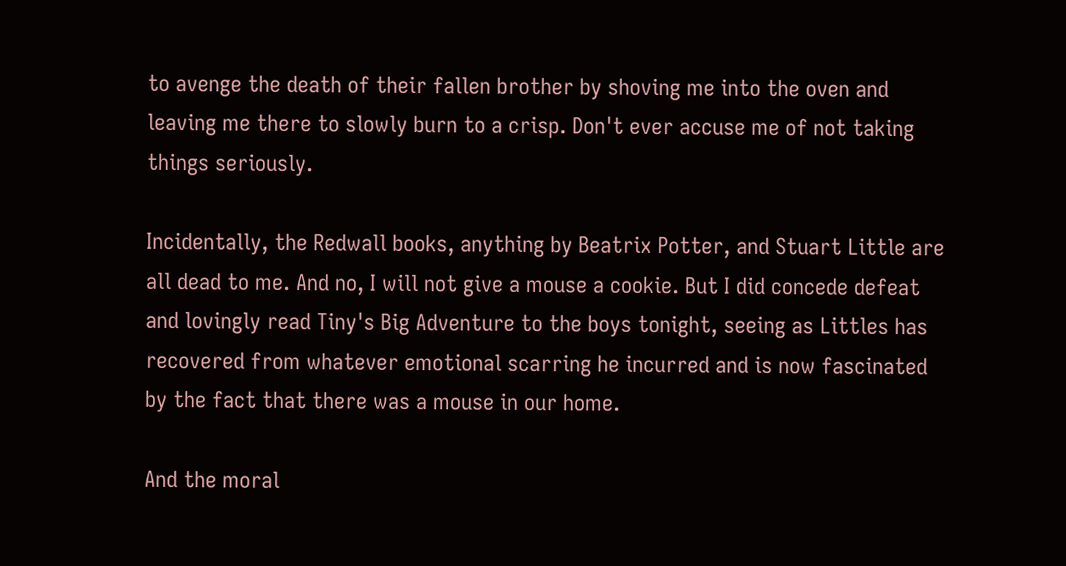to avenge the death of their fallen brother by shoving me into the oven and leaving me there to slowly burn to a crisp. Don't ever accuse me of not taking things seriously.

Incidentally, the Redwall books, anything by Beatrix Potter, and Stuart Little are all dead to me. And no, I will not give a mouse a cookie. But I did concede defeat and lovingly read Tiny's Big Adventure to the boys tonight, seeing as Littles has recovered from whatever emotional scarring he incurred and is now fascinated by the fact that there was a mouse in our home.

And the moral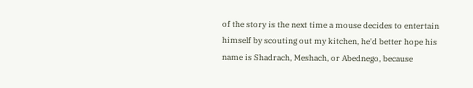of the story is the next time a mouse decides to entertain himself by scouting out my kitchen, he'd better hope his name is Shadrach, Meshach, or Abednego, because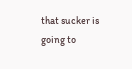that sucker is going to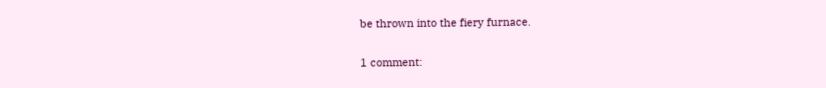be thrown into the fiery furnace.

1 comment: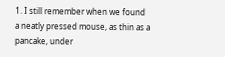1. I still remember when we found a neatly pressed mouse, as thin as a pancake, under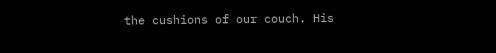the cushions of our couch. His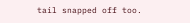tail snapped off too.